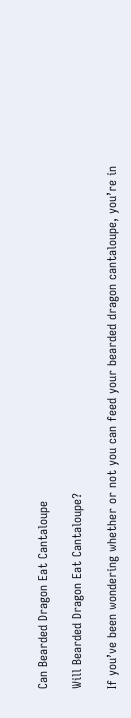Can Bearded Dragon Eat Cantaloupe

Will Bearded Dragon Eat Cantaloupe?

If you’ve been wondering whether or not you can feed your bearded dragon cantaloupe, you’re in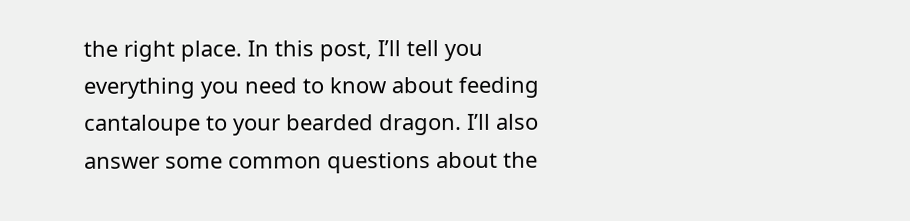the right place. In this post, I’ll tell you everything you need to know about feeding cantaloupe to your bearded dragon. I’ll also answer some common questions about the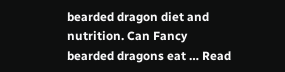bearded dragon diet and nutrition. Can Fancy bearded dragons eat … Read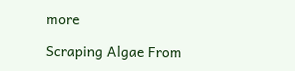more

Scraping Algae From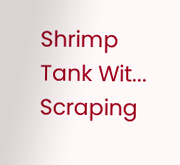Shrimp Tank Wit...
Scraping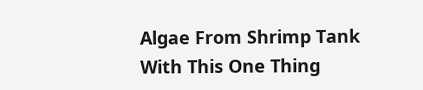Algae From Shrimp Tank With This One Thing